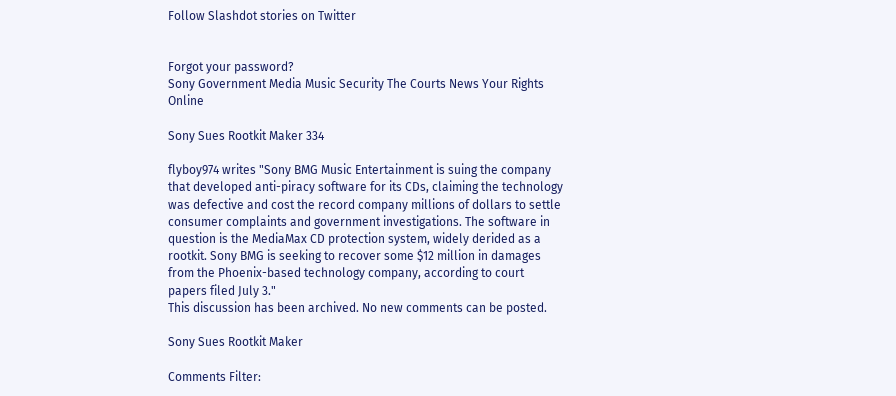Follow Slashdot stories on Twitter


Forgot your password?
Sony Government Media Music Security The Courts News Your Rights Online

Sony Sues Rootkit Maker 334

flyboy974 writes "Sony BMG Music Entertainment is suing the company that developed anti-piracy software for its CDs, claiming the technology was defective and cost the record company millions of dollars to settle consumer complaints and government investigations. The software in question is the MediaMax CD protection system, widely derided as a rootkit. Sony BMG is seeking to recover some $12 million in damages from the Phoenix-based technology company, according to court papers filed July 3."
This discussion has been archived. No new comments can be posted.

Sony Sues Rootkit Maker

Comments Filter: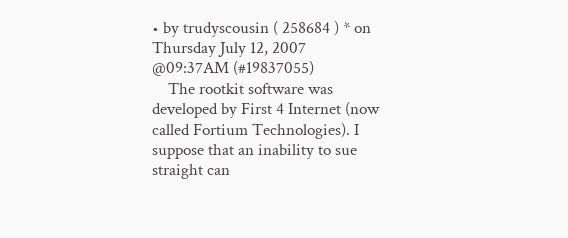• by trudyscousin ( 258684 ) * on Thursday July 12, 2007 @09:37AM (#19837055)
    The rootkit software was developed by First 4 Internet (now called Fortium Technologies). I suppose that an inability to sue straight can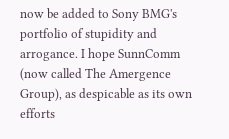now be added to Sony BMG's portfolio of stupidity and arrogance. I hope SunnComm (now called The Amergence Group), as despicable as its own efforts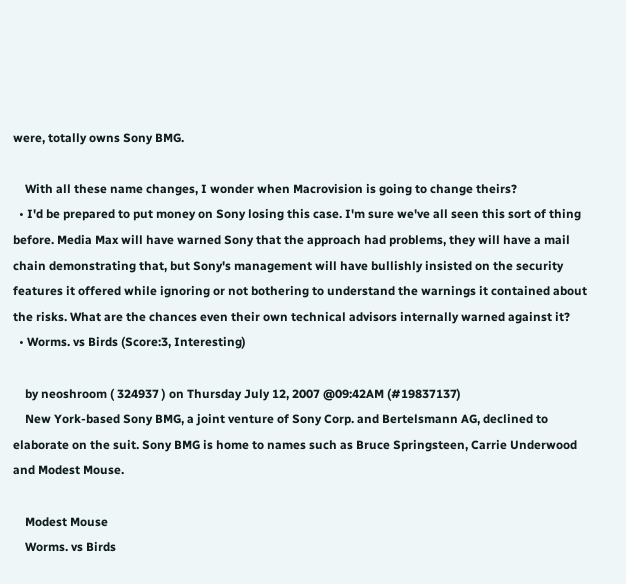were, totally owns Sony BMG.

    With all these name changes, I wonder when Macrovision is going to change theirs?
  • I'd be prepared to put money on Sony losing this case. I'm sure we've all seen this sort of thing before. Media Max will have warned Sony that the approach had problems, they will have a mail chain demonstrating that, but Sony's management will have bullishly insisted on the security features it offered while ignoring or not bothering to understand the warnings it contained about the risks. What are the chances even their own technical advisors internally warned against it?
  • Worms. vs Birds (Score:3, Interesting)

    by neoshroom ( 324937 ) on Thursday July 12, 2007 @09:42AM (#19837137)
    New York-based Sony BMG, a joint venture of Sony Corp. and Bertelsmann AG, declined to elaborate on the suit. Sony BMG is home to names such as Bruce Springsteen, Carrie Underwood and Modest Mouse.

    Modest Mouse
    Worms. vs Birds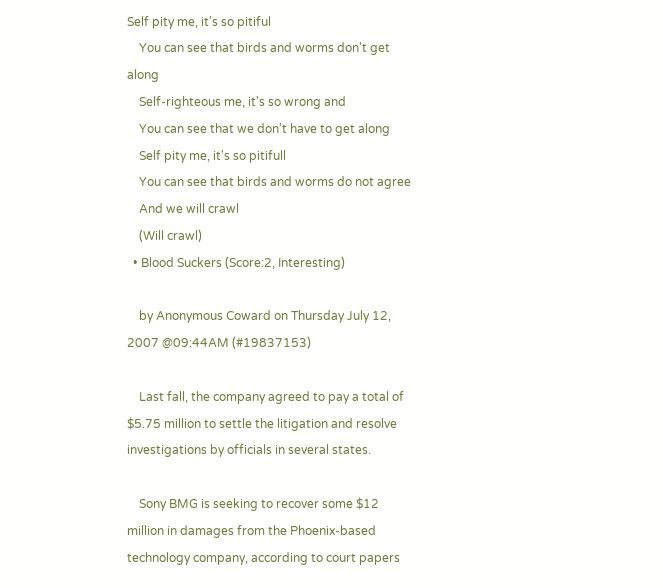Self pity me, it's so pitiful
    You can see that birds and worms don't get along
    Self-righteous me, it's so wrong and
    You can see that we don't have to get along
    Self pity me, it's so pitifull
    You can see that birds and worms do not agree
    And we will crawl
    (Will crawl)
  • Blood Suckers (Score:2, Interesting)

    by Anonymous Coward on Thursday July 12, 2007 @09:44AM (#19837153)

    Last fall, the company agreed to pay a total of $5.75 million to settle the litigation and resolve investigations by officials in several states.

    Sony BMG is seeking to recover some $12 million in damages from the Phoenix-based technology company, according to court papers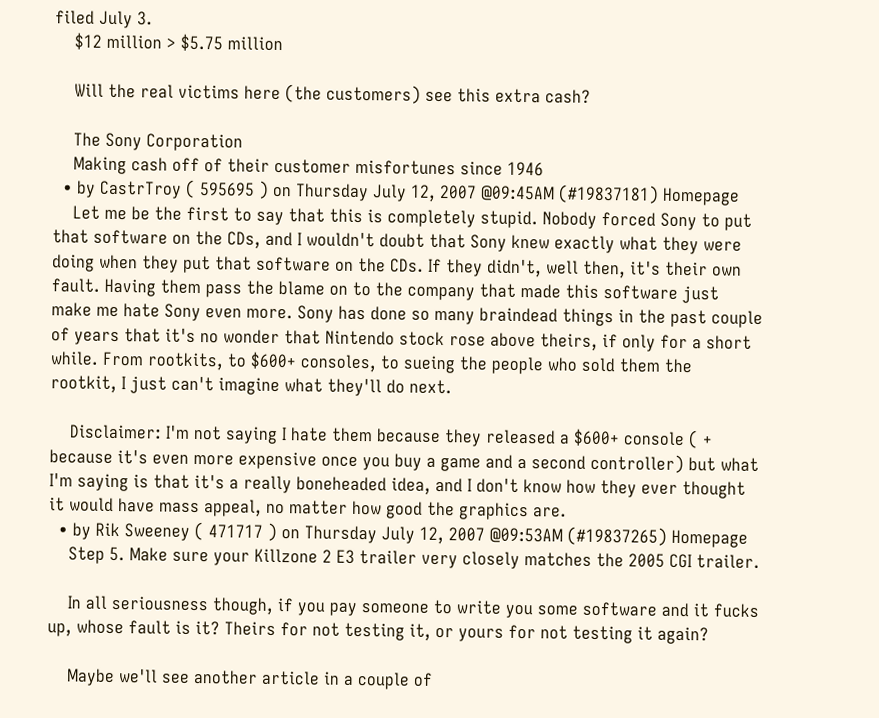filed July 3.
    $12 million > $5.75 million

    Will the real victims here (the customers) see this extra cash?

    The Sony Corporation
    Making cash off of their customer misfortunes since 1946
  • by CastrTroy ( 595695 ) on Thursday July 12, 2007 @09:45AM (#19837181) Homepage
    Let me be the first to say that this is completely stupid. Nobody forced Sony to put that software on the CDs, and I wouldn't doubt that Sony knew exactly what they were doing when they put that software on the CDs. If they didn't, well then, it's their own fault. Having them pass the blame on to the company that made this software just make me hate Sony even more. Sony has done so many braindead things in the past couple of years that it's no wonder that Nintendo stock rose above theirs, if only for a short while. From rootkits, to $600+ consoles, to sueing the people who sold them the rootkit, I just can't imagine what they'll do next.

    Disclaimer: I'm not saying I hate them because they released a $600+ console ( + because it's even more expensive once you buy a game and a second controller) but what I'm saying is that it's a really boneheaded idea, and I don't know how they ever thought it would have mass appeal, no matter how good the graphics are.
  • by Rik Sweeney ( 471717 ) on Thursday July 12, 2007 @09:53AM (#19837265) Homepage
    Step 5. Make sure your Killzone 2 E3 trailer very closely matches the 2005 CGI trailer.

    In all seriousness though, if you pay someone to write you some software and it fucks up, whose fault is it? Theirs for not testing it, or yours for not testing it again?

    Maybe we'll see another article in a couple of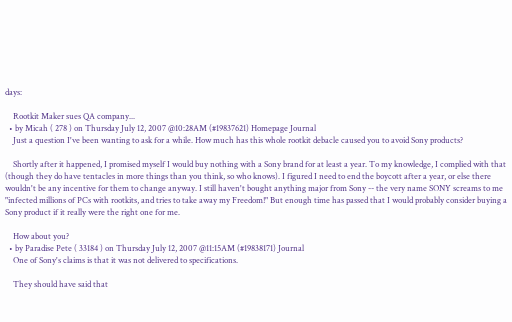days:

    Rootkit Maker sues QA company...
  • by Micah ( 278 ) on Thursday July 12, 2007 @10:28AM (#19837621) Homepage Journal
    Just a question I've been wanting to ask for a while. How much has this whole rootkit debacle caused you to avoid Sony products?

    Shortly after it happened, I promised myself I would buy nothing with a Sony brand for at least a year. To my knowledge, I complied with that (though they do have tentacles in more things than you think, so who knows). I figured I need to end the boycott after a year, or else there wouldn't be any incentive for them to change anyway. I still haven't bought anything major from Sony -- the very name SONY screams to me "infected millions of PCs with rootkits, and tries to take away my Freedom!" But enough time has passed that I would probably consider buying a Sony product if it really were the right one for me.

    How about you?
  • by Paradise Pete ( 33184 ) on Thursday July 12, 2007 @11:15AM (#19838171) Journal
    One of Sony's claims is that it was not delivered to specifications.

    They should have said that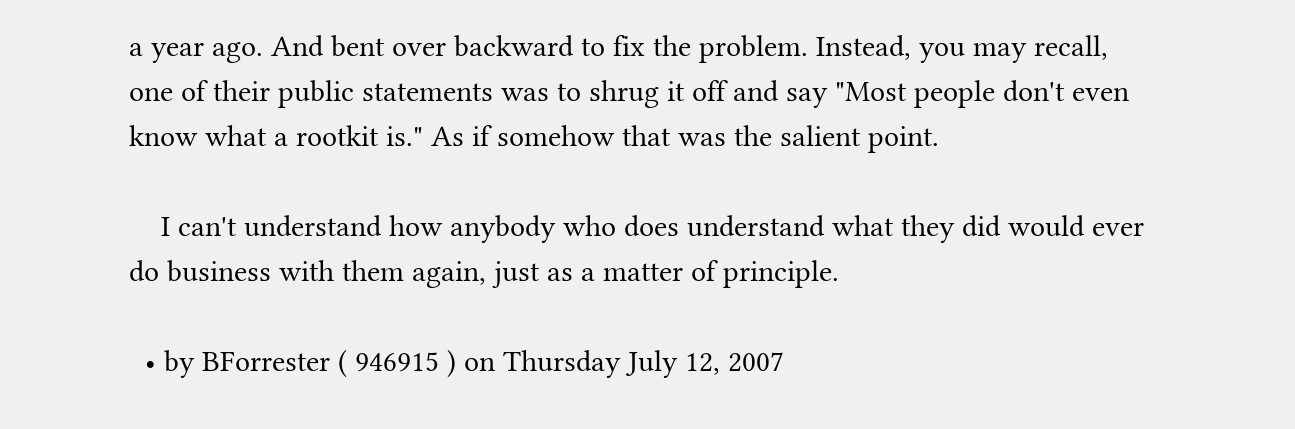a year ago. And bent over backward to fix the problem. Instead, you may recall, one of their public statements was to shrug it off and say "Most people don't even know what a rootkit is." As if somehow that was the salient point.

    I can't understand how anybody who does understand what they did would ever do business with them again, just as a matter of principle.

  • by BForrester ( 946915 ) on Thursday July 12, 2007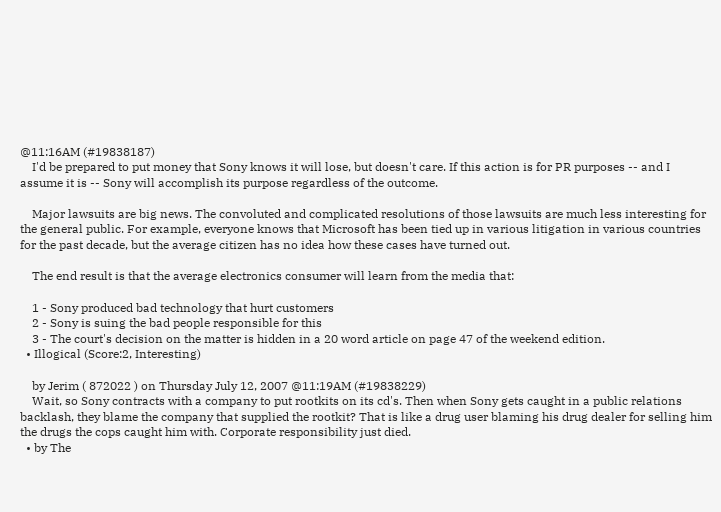@11:16AM (#19838187)
    I'd be prepared to put money that Sony knows it will lose, but doesn't care. If this action is for PR purposes -- and I assume it is -- Sony will accomplish its purpose regardless of the outcome.

    Major lawsuits are big news. The convoluted and complicated resolutions of those lawsuits are much less interesting for the general public. For example, everyone knows that Microsoft has been tied up in various litigation in various countries for the past decade, but the average citizen has no idea how these cases have turned out.

    The end result is that the average electronics consumer will learn from the media that:

    1 - Sony produced bad technology that hurt customers
    2 - Sony is suing the bad people responsible for this
    3 - The court's decision on the matter is hidden in a 20 word article on page 47 of the weekend edition.
  • Illogical (Score:2, Interesting)

    by Jerim ( 872022 ) on Thursday July 12, 2007 @11:19AM (#19838229)
    Wait, so Sony contracts with a company to put rootkits on its cd's. Then when Sony gets caught in a public relations backlash, they blame the company that supplied the rootkit? That is like a drug user blaming his drug dealer for selling him the drugs the cops caught him with. Corporate responsibility just died.
  • by The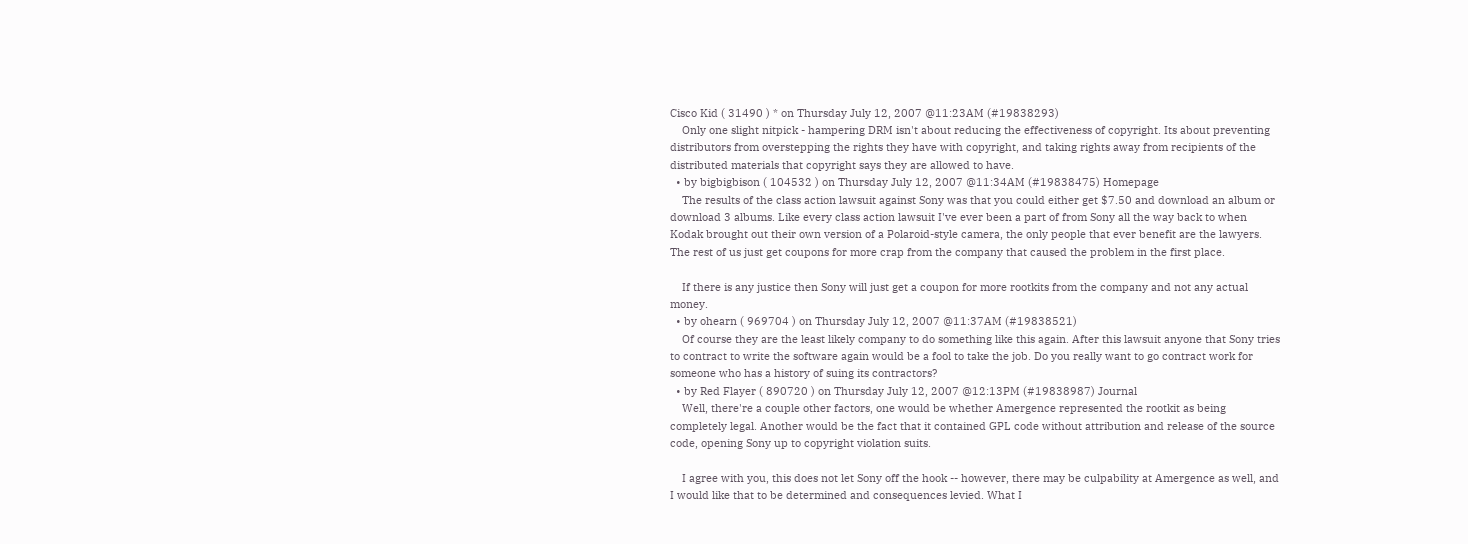Cisco Kid ( 31490 ) * on Thursday July 12, 2007 @11:23AM (#19838293)
    Only one slight nitpick - hampering DRM isn't about reducing the effectiveness of copyright. Its about preventing distributors from overstepping the rights they have with copyright, and taking rights away from recipients of the distributed materials that copyright says they are allowed to have.
  • by bigbigbison ( 104532 ) on Thursday July 12, 2007 @11:34AM (#19838475) Homepage
    The results of the class action lawsuit against Sony was that you could either get $7.50 and download an album or download 3 albums. Like every class action lawsuit I've ever been a part of from Sony all the way back to when Kodak brought out their own version of a Polaroid-style camera, the only people that ever benefit are the lawyers. The rest of us just get coupons for more crap from the company that caused the problem in the first place.

    If there is any justice then Sony will just get a coupon for more rootkits from the company and not any actual money.
  • by ohearn ( 969704 ) on Thursday July 12, 2007 @11:37AM (#19838521)
    Of course they are the least likely company to do something like this again. After this lawsuit anyone that Sony tries to contract to write the software again would be a fool to take the job. Do you really want to go contract work for someone who has a history of suing its contractors?
  • by Red Flayer ( 890720 ) on Thursday July 12, 2007 @12:13PM (#19838987) Journal
    Well, there're a couple other factors, one would be whether Amergence represented the rootkit as being completely legal. Another would be the fact that it contained GPL code without attribution and release of the source code, opening Sony up to copyright violation suits.

    I agree with you, this does not let Sony off the hook -- however, there may be culpability at Amergence as well, and I would like that to be determined and consequences levied. What I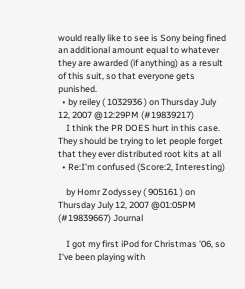would really like to see is Sony being fined an additional amount equal to whatever they are awarded (if anything) as a result of this suit, so that everyone gets punished.
  • by reiley ( 1032936 ) on Thursday July 12, 2007 @12:29PM (#19839217)
    I think the PR DOES hurt in this case. They should be trying to let people forget that they ever distributed root kits at all
  • Re:I'm confused (Score:2, Interesting)

    by Homr Zodyssey ( 905161 ) on Thursday July 12, 2007 @01:05PM (#19839667) Journal

    I got my first iPod for Christmas '06, so I've been playing with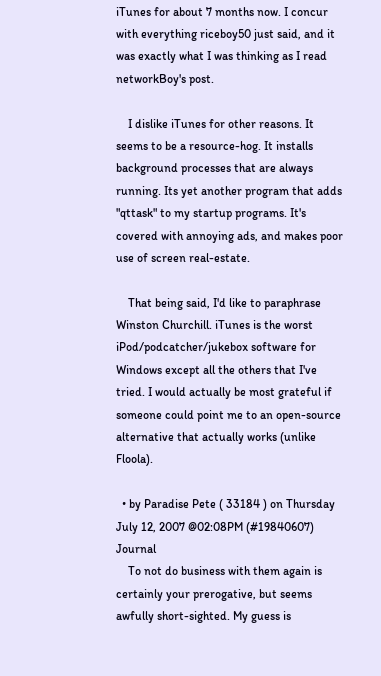iTunes for about 7 months now. I concur with everything riceboy50 just said, and it was exactly what I was thinking as I read networkBoy's post.

    I dislike iTunes for other reasons. It seems to be a resource-hog. It installs background processes that are always running. Its yet another program that adds "qttask" to my startup programs. It's covered with annoying ads, and makes poor use of screen real-estate.

    That being said, I'd like to paraphrase Winston Churchill. iTunes is the worst iPod/podcatcher/jukebox software for Windows except all the others that I've tried. I would actually be most grateful if someone could point me to an open-source alternative that actually works (unlike Floola).

  • by Paradise Pete ( 33184 ) on Thursday July 12, 2007 @02:08PM (#19840607) Journal
    To not do business with them again is certainly your prerogative, but seems awfully short-sighted. My guess is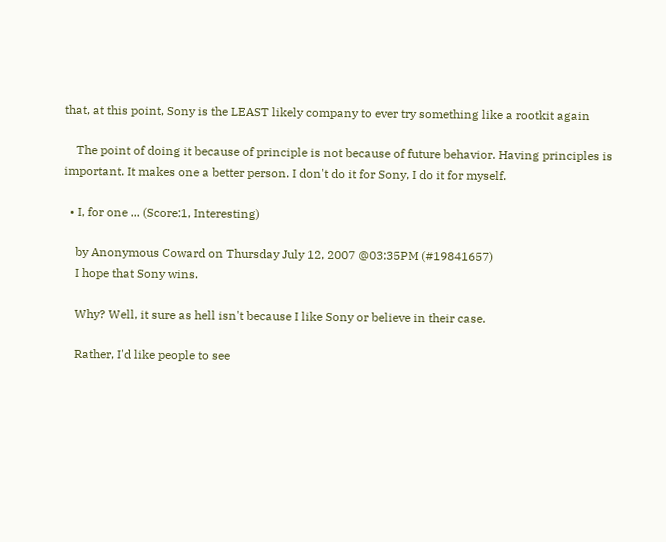that, at this point, Sony is the LEAST likely company to ever try something like a rootkit again

    The point of doing it because of principle is not because of future behavior. Having principles is important. It makes one a better person. I don't do it for Sony, I do it for myself.

  • I, for one ... (Score:1, Interesting)

    by Anonymous Coward on Thursday July 12, 2007 @03:35PM (#19841657)
    I hope that Sony wins.

    Why? Well, it sure as hell isn't because I like Sony or believe in their case.

    Rather, I'd like people to see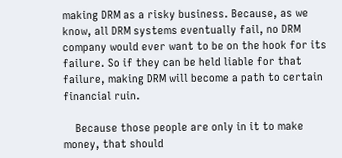making DRM as a risky business. Because, as we know, all DRM systems eventually fail, no DRM company would ever want to be on the hook for its failure. So if they can be held liable for that failure, making DRM will become a path to certain financial ruin.

    Because those people are only in it to make money, that should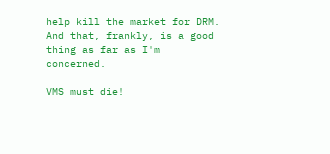help kill the market for DRM. And that, frankly, is a good thing as far as I'm concerned.

VMS must die!